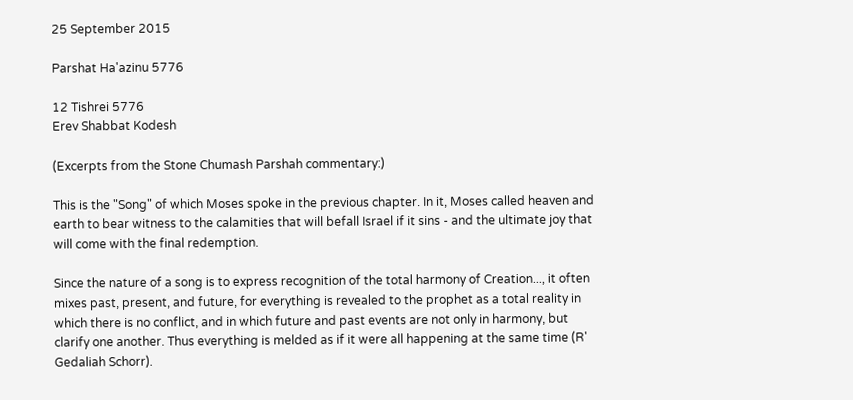25 September 2015

Parshat Ha'azinu 5776

12 Tishrei 5776
Erev Shabbat Kodesh

(Excerpts from the Stone Chumash Parshah commentary:)

This is the "Song" of which Moses spoke in the previous chapter. In it, Moses called heaven and earth to bear witness to the calamities that will befall Israel if it sins - and the ultimate joy that will come with the final redemption.

Since the nature of a song is to express recognition of the total harmony of Creation..., it often mixes past, present, and future, for everything is revealed to the prophet as a total reality in which there is no conflict, and in which future and past events are not only in harmony, but clarify one another. Thus everything is melded as if it were all happening at the same time (R' Gedaliah Schorr).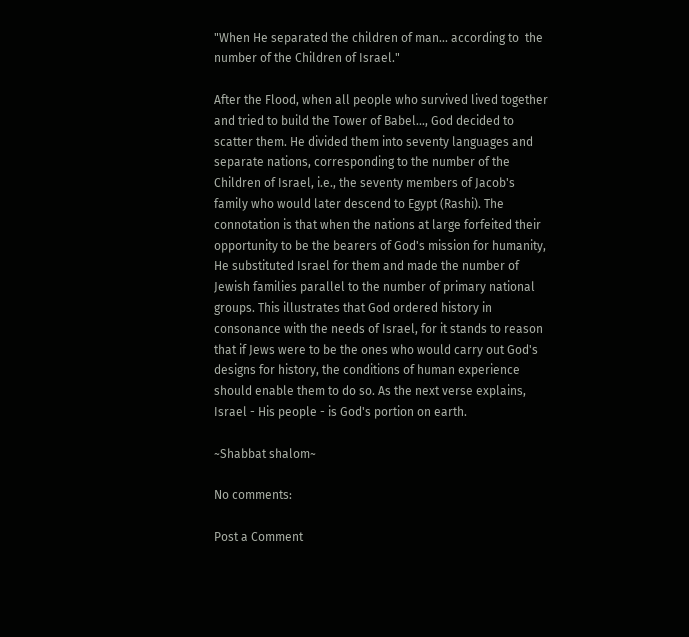"When He separated the children of man... according to  the number of the Children of Israel."

After the Flood, when all people who survived lived together and tried to build the Tower of Babel..., God decided to scatter them. He divided them into seventy languages and separate nations, corresponding to the number of the Children of Israel, i.e., the seventy members of Jacob's family who would later descend to Egypt (Rashi). The connotation is that when the nations at large forfeited their opportunity to be the bearers of God's mission for humanity, He substituted Israel for them and made the number of Jewish families parallel to the number of primary national groups. This illustrates that God ordered history in consonance with the needs of Israel, for it stands to reason that if Jews were to be the ones who would carry out God's designs for history, the conditions of human experience should enable them to do so. As the next verse explains, Israel - His people - is God's portion on earth.

~Shabbat shalom~

No comments:

Post a Comment